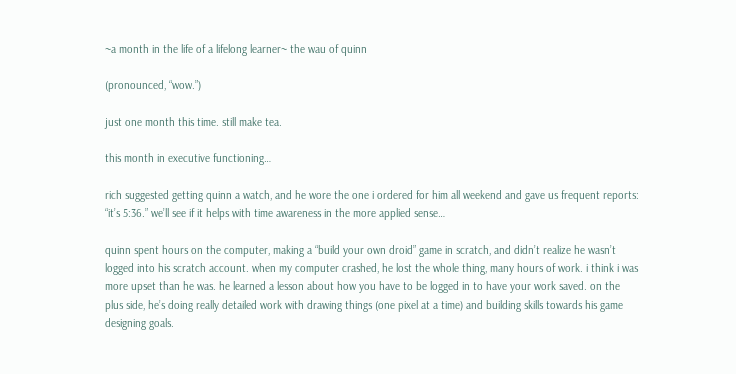~a month in the life of a lifelong learner~ the wau of quinn

(pronounced, “wow.”)

just one month this time. still make tea.

this month in executive functioning…

rich suggested getting quinn a watch, and he wore the one i ordered for him all weekend and gave us frequent reports: “it’s 5:36.” we’ll see if it helps with time awareness in the more applied sense…

quinn spent hours on the computer, making a “build your own droid” game in scratch, and didn’t realize he wasn’t logged into his scratch account. when my computer crashed, he lost the whole thing, many hours of work. i think i was more upset than he was. he learned a lesson about how you have to be logged in to have your work saved. on the plus side, he’s doing really detailed work with drawing things (one pixel at a time) and building skills towards his game designing goals.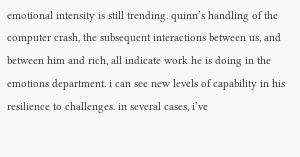emotional intensity is still trending. quinn’s handling of the computer crash, the subsequent interactions between us, and between him and rich, all indicate work he is doing in the emotions department. i can see new levels of capability in his resilience to challenges. in several cases, i’ve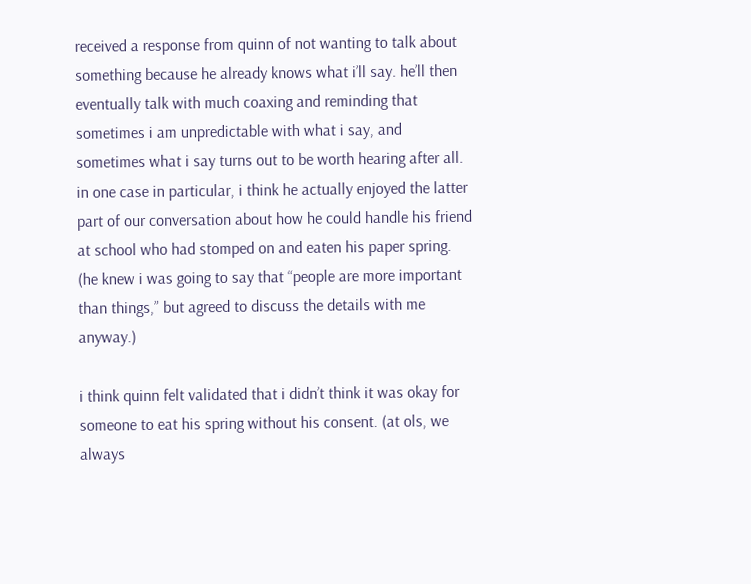received a response from quinn of not wanting to talk about something because he already knows what i’ll say. he’ll then eventually talk with much coaxing and reminding that sometimes i am unpredictable with what i say, and sometimes what i say turns out to be worth hearing after all. in one case in particular, i think he actually enjoyed the latter part of our conversation about how he could handle his friend at school who had stomped on and eaten his paper spring. (he knew i was going to say that “people are more important than things,” but agreed to discuss the details with me anyway.)

i think quinn felt validated that i didn’t think it was okay for someone to eat his spring without his consent. (at ols, we always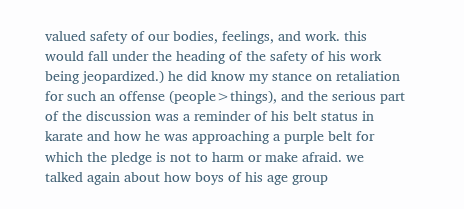valued safety of our bodies, feelings, and work. this would fall under the heading of the safety of his work being jeopardized.) he did know my stance on retaliation for such an offense (people>things), and the serious part of the discussion was a reminder of his belt status in karate and how he was approaching a purple belt for which the pledge is not to harm or make afraid. we talked again about how boys of his age group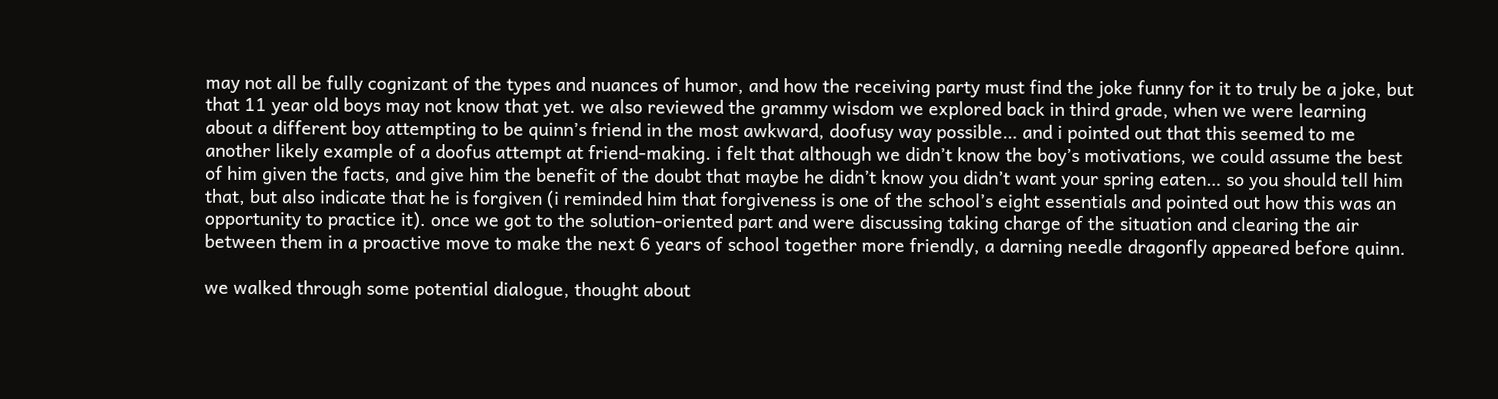may not all be fully cognizant of the types and nuances of humor, and how the receiving party must find the joke funny for it to truly be a joke, but that 11 year old boys may not know that yet. we also reviewed the grammy wisdom we explored back in third grade, when we were learning about a different boy attempting to be quinn’s friend in the most awkward, doofusy way possible… and i pointed out that this seemed to me another likely example of a doofus attempt at friend-making. i felt that although we didn’t know the boy’s motivations, we could assume the best of him given the facts, and give him the benefit of the doubt that maybe he didn’t know you didn’t want your spring eaten… so you should tell him that, but also indicate that he is forgiven (i reminded him that forgiveness is one of the school’s eight essentials and pointed out how this was an opportunity to practice it). once we got to the solution-oriented part and were discussing taking charge of the situation and clearing the air between them in a proactive move to make the next 6 years of school together more friendly, a darning needle dragonfly appeared before quinn.

we walked through some potential dialogue, thought about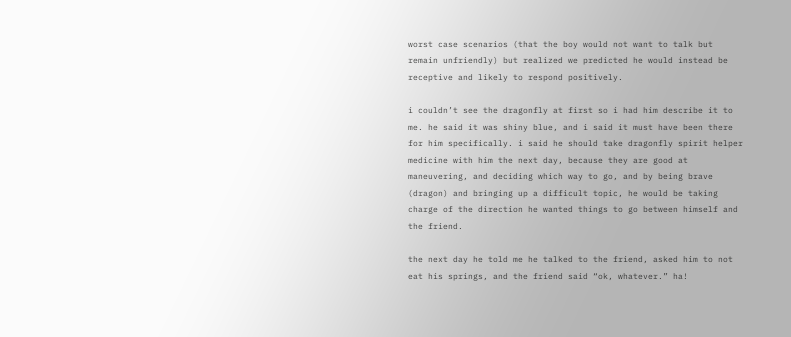worst case scenarios (that the boy would not want to talk but remain unfriendly) but realized we predicted he would instead be receptive and likely to respond positively.

i couldn’t see the dragonfly at first so i had him describe it to me. he said it was shiny blue, and i said it must have been there for him specifically. i said he should take dragonfly spirit helper medicine with him the next day, because they are good at maneuvering, and deciding which way to go, and by being brave (dragon) and bringing up a difficult topic, he would be taking charge of the direction he wanted things to go between himself and the friend.

the next day he told me he talked to the friend, asked him to not eat his springs, and the friend said “ok, whatever.” ha!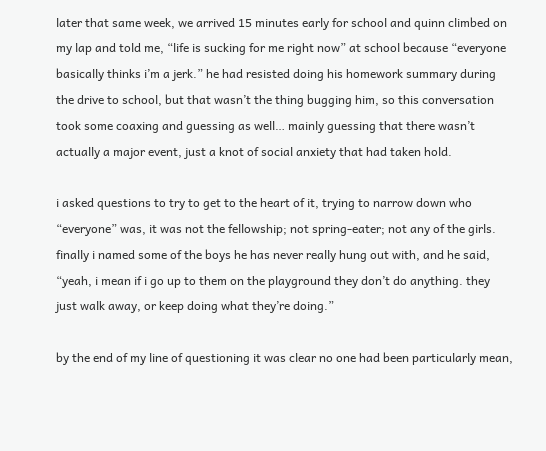later that same week, we arrived 15 minutes early for school and quinn climbed on my lap and told me, “life is sucking for me right now” at school because “everyone basically thinks i’m a jerk.” he had resisted doing his homework summary during the drive to school, but that wasn’t the thing bugging him, so this conversation took some coaxing and guessing as well… mainly guessing that there wasn’t actually a major event, just a knot of social anxiety that had taken hold.

i asked questions to try to get to the heart of it, trying to narrow down who “everyone” was, it was not the fellowship; not spring-eater; not any of the girls. finally i named some of the boys he has never really hung out with, and he said, “yeah, i mean if i go up to them on the playground they don’t do anything. they just walk away, or keep doing what they’re doing.”

by the end of my line of questioning it was clear no one had been particularly mean,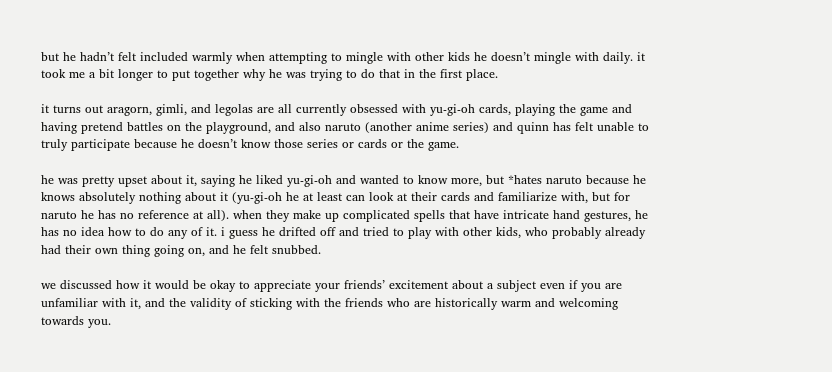but he hadn’t felt included warmly when attempting to mingle with other kids he doesn’t mingle with daily. it took me a bit longer to put together why he was trying to do that in the first place.

it turns out aragorn, gimli, and legolas are all currently obsessed with yu-gi-oh cards, playing the game and having pretend battles on the playground, and also naruto (another anime series) and quinn has felt unable to truly participate because he doesn’t know those series or cards or the game.

he was pretty upset about it, saying he liked yu-gi-oh and wanted to know more, but *hates naruto because he knows absolutely nothing about it (yu-gi-oh he at least can look at their cards and familiarize with, but for naruto he has no reference at all). when they make up complicated spells that have intricate hand gestures, he has no idea how to do any of it. i guess he drifted off and tried to play with other kids, who probably already had their own thing going on, and he felt snubbed.

we discussed how it would be okay to appreciate your friends’ excitement about a subject even if you are unfamiliar with it, and the validity of sticking with the friends who are historically warm and welcoming towards you.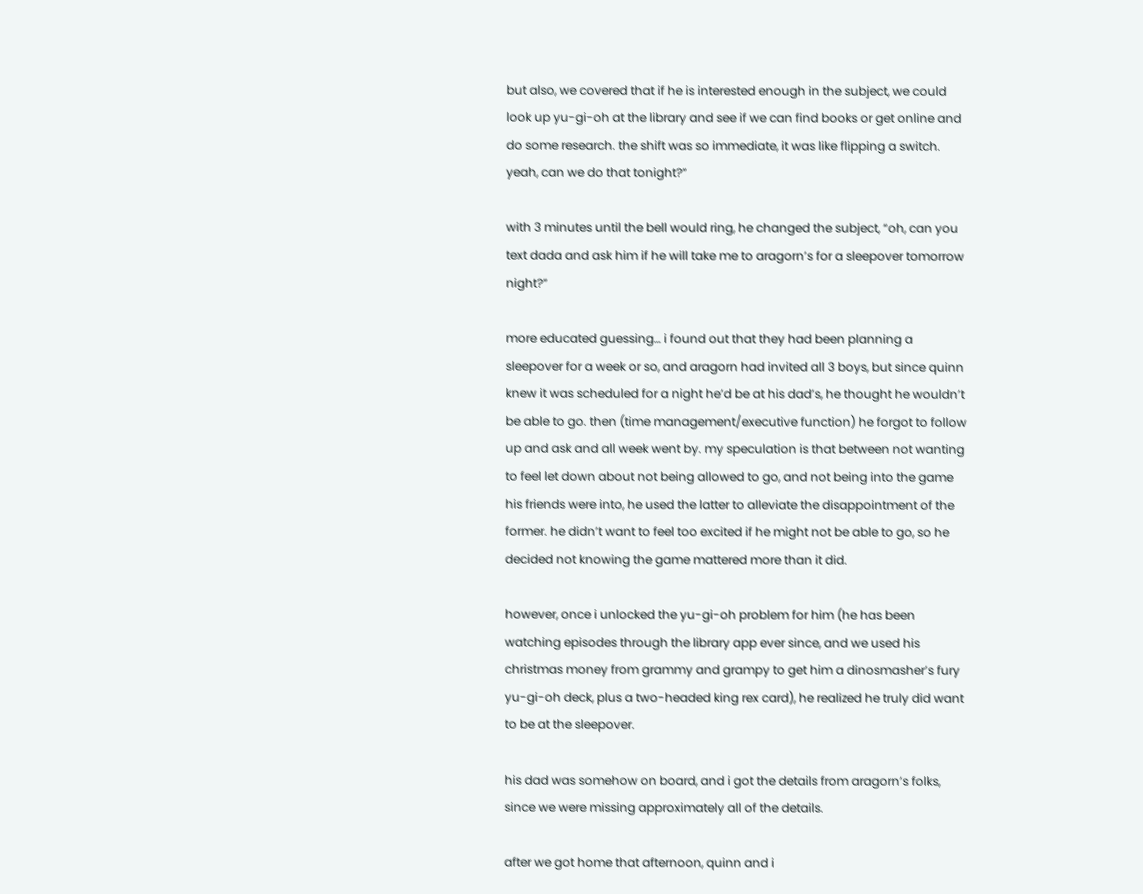but also, we covered that if he is interested enough in the subject, we could look up yu-gi-oh at the library and see if we can find books or get online and do some research. the shift was so immediate, it was like flipping a switch. yeah, can we do that tonight?”

with 3 minutes until the bell would ring, he changed the subject, “oh, can you text dada and ask him if he will take me to aragorn’s for a sleepover tomorrow night?”

more educated guessing… i found out that they had been planning a sleepover for a week or so, and aragorn had invited all 3 boys, but since quinn knew it was scheduled for a night he’d be at his dad’s, he thought he wouldn’t be able to go. then (time management/executive function) he forgot to follow up and ask and all week went by. my speculation is that between not wanting to feel let down about not being allowed to go, and not being into the game his friends were into, he used the latter to alleviate the disappointment of the former. he didn’t want to feel too excited if he might not be able to go, so he decided not knowing the game mattered more than it did.

however, once i unlocked the yu-gi-oh problem for him (he has been watching episodes through the library app ever since, and we used his christmas money from grammy and grampy to get him a dinosmasher’s fury yu-gi-oh deck, plus a two-headed king rex card), he realized he truly did want to be at the sleepover.

his dad was somehow on board, and i got the details from aragorn’s folks, since we were missing approximately all of the details.

after we got home that afternoon, quinn and i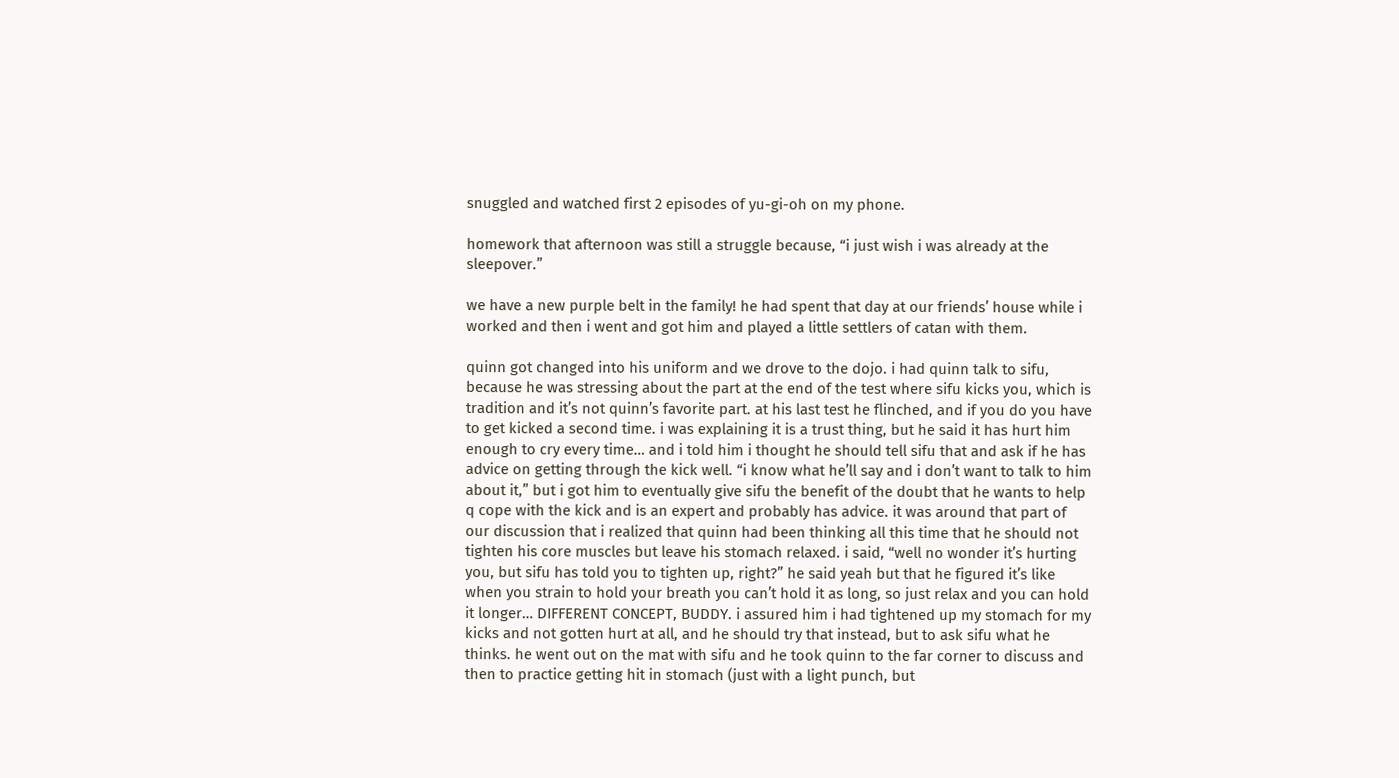snuggled and watched first 2 episodes of yu-gi-oh on my phone.

homework that afternoon was still a struggle because, “i just wish i was already at the sleepover.”

we have a new purple belt in the family! he had spent that day at our friends’ house while i worked and then i went and got him and played a little settlers of catan with them.

quinn got changed into his uniform and we drove to the dojo. i had quinn talk to sifu, because he was stressing about the part at the end of the test where sifu kicks you, which is tradition and it’s not quinn’s favorite part. at his last test he flinched, and if you do you have to get kicked a second time. i was explaining it is a trust thing, but he said it has hurt him enough to cry every time… and i told him i thought he should tell sifu that and ask if he has advice on getting through the kick well. “i know what he’ll say and i don’t want to talk to him about it,” but i got him to eventually give sifu the benefit of the doubt that he wants to help q cope with the kick and is an expert and probably has advice. it was around that part of our discussion that i realized that quinn had been thinking all this time that he should not tighten his core muscles but leave his stomach relaxed. i said, “well no wonder it’s hurting you, but sifu has told you to tighten up, right?” he said yeah but that he figured it’s like when you strain to hold your breath you can’t hold it as long, so just relax and you can hold it longer… DIFFERENT CONCEPT, BUDDY. i assured him i had tightened up my stomach for my kicks and not gotten hurt at all, and he should try that instead, but to ask sifu what he thinks. he went out on the mat with sifu and he took quinn to the far corner to discuss and then to practice getting hit in stomach (just with a light punch, but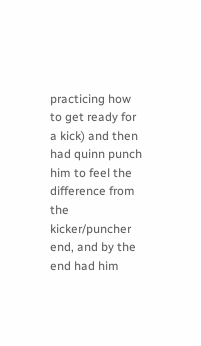practicing how to get ready for a kick) and then had quinn punch him to feel the difference from the kicker/puncher end, and by the end had him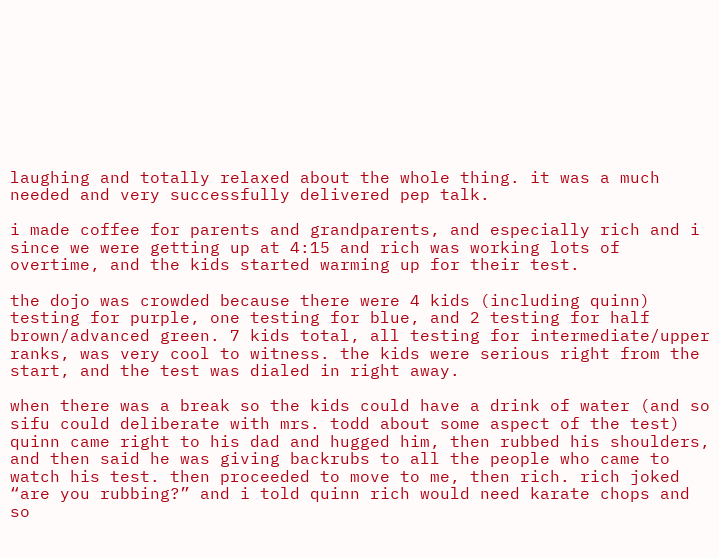laughing and totally relaxed about the whole thing. it was a much needed and very successfully delivered pep talk.

i made coffee for parents and grandparents, and especially rich and i since we were getting up at 4:15 and rich was working lots of overtime, and the kids started warming up for their test.

the dojo was crowded because there were 4 kids (including quinn) testing for purple, one testing for blue, and 2 testing for half brown/advanced green. 7 kids total, all testing for intermediate/upper ranks, was very cool to witness. the kids were serious right from the start, and the test was dialed in right away.

when there was a break so the kids could have a drink of water (and so sifu could deliberate with mrs. todd about some aspect of the test) quinn came right to his dad and hugged him, then rubbed his shoulders, and then said he was giving backrubs to all the people who came to watch his test. then proceeded to move to me, then rich. rich joked “are you rubbing?” and i told quinn rich would need karate chops and so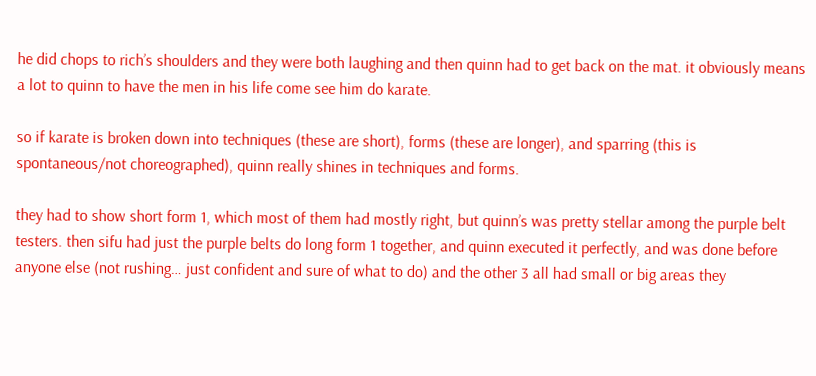he did chops to rich’s shoulders and they were both laughing and then quinn had to get back on the mat. it obviously means a lot to quinn to have the men in his life come see him do karate.

so if karate is broken down into techniques (these are short), forms (these are longer), and sparring (this is spontaneous/not choreographed), quinn really shines in techniques and forms.

they had to show short form 1, which most of them had mostly right, but quinn’s was pretty stellar among the purple belt testers. then sifu had just the purple belts do long form 1 together, and quinn executed it perfectly, and was done before anyone else (not rushing… just confident and sure of what to do) and the other 3 all had small or big areas they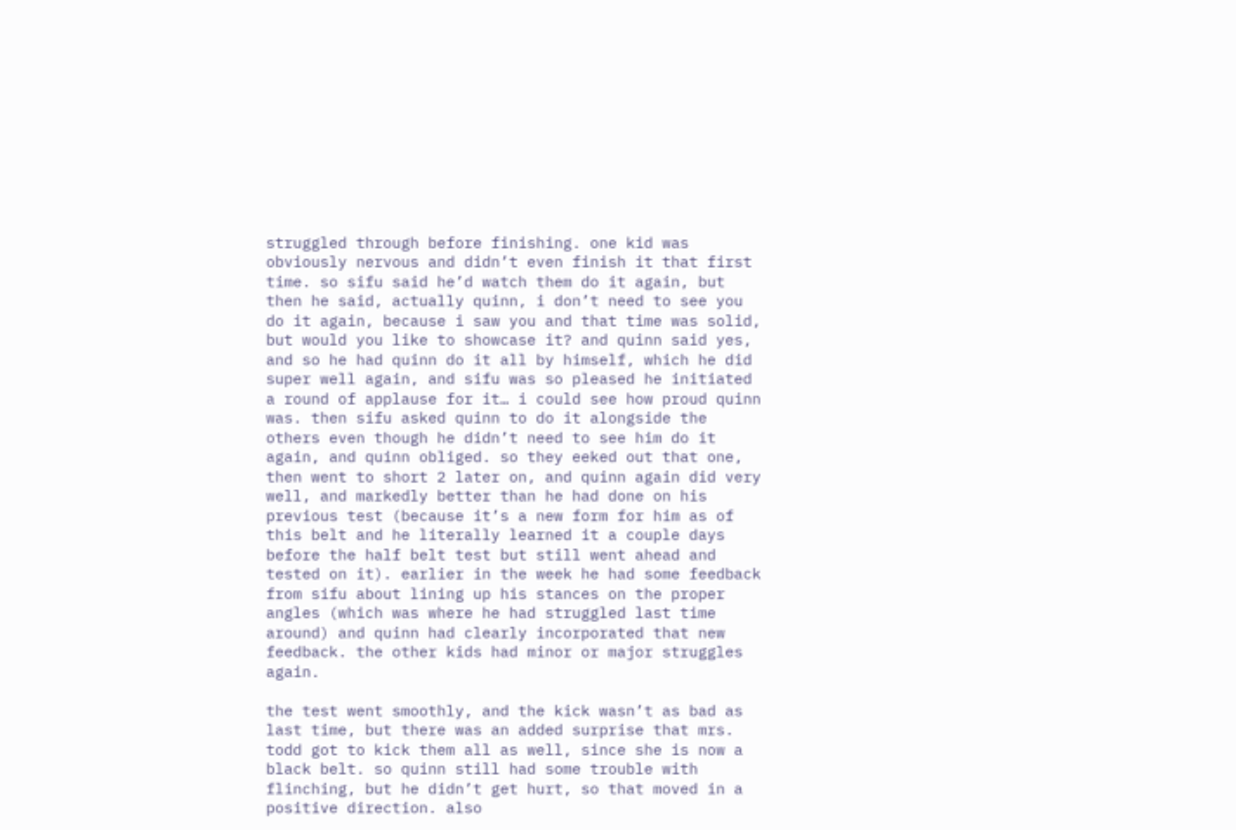struggled through before finishing. one kid was obviously nervous and didn’t even finish it that first time. so sifu said he’d watch them do it again, but then he said, actually quinn, i don’t need to see you do it again, because i saw you and that time was solid, but would you like to showcase it? and quinn said yes, and so he had quinn do it all by himself, which he did super well again, and sifu was so pleased he initiated a round of applause for it… i could see how proud quinn was. then sifu asked quinn to do it alongside the others even though he didn’t need to see him do it again, and quinn obliged. so they eeked out that one, then went to short 2 later on, and quinn again did very well, and markedly better than he had done on his previous test (because it’s a new form for him as of this belt and he literally learned it a couple days before the half belt test but still went ahead and tested on it). earlier in the week he had some feedback from sifu about lining up his stances on the proper angles (which was where he had struggled last time around) and quinn had clearly incorporated that new feedback. the other kids had minor or major struggles again.

the test went smoothly, and the kick wasn’t as bad as last time, but there was an added surprise that mrs. todd got to kick them all as well, since she is now a black belt. so quinn still had some trouble with flinching, but he didn’t get hurt, so that moved in a positive direction. also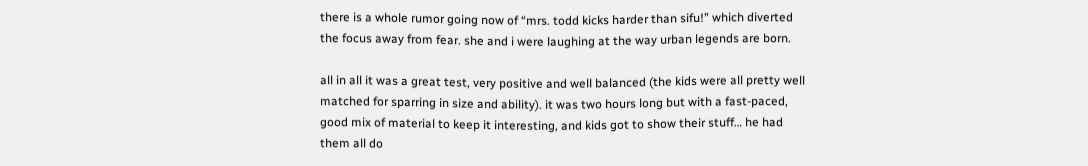there is a whole rumor going now of “mrs. todd kicks harder than sifu!” which diverted the focus away from fear. she and i were laughing at the way urban legends are born.

all in all it was a great test, very positive and well balanced (the kids were all pretty well matched for sparring in size and ability). it was two hours long but with a fast-paced, good mix of material to keep it interesting, and kids got to show their stuff… he had them all do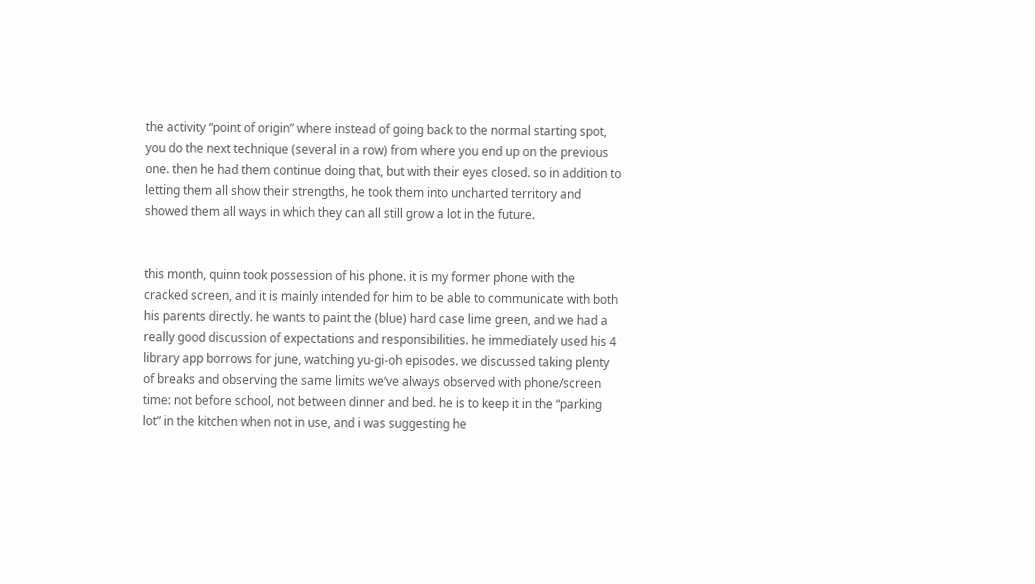the activity “point of origin” where instead of going back to the normal starting spot, you do the next technique (several in a row) from where you end up on the previous one. then he had them continue doing that, but with their eyes closed. so in addition to letting them all show their strengths, he took them into uncharted territory and showed them all ways in which they can all still grow a lot in the future.


this month, quinn took possession of his phone. it is my former phone with the cracked screen, and it is mainly intended for him to be able to communicate with both his parents directly. he wants to paint the (blue) hard case lime green, and we had a really good discussion of expectations and responsibilities. he immediately used his 4 library app borrows for june, watching yu-gi-oh episodes. we discussed taking plenty of breaks and observing the same limits we’ve always observed with phone/screen time: not before school, not between dinner and bed. he is to keep it in the “parking lot” in the kitchen when not in use, and i was suggesting he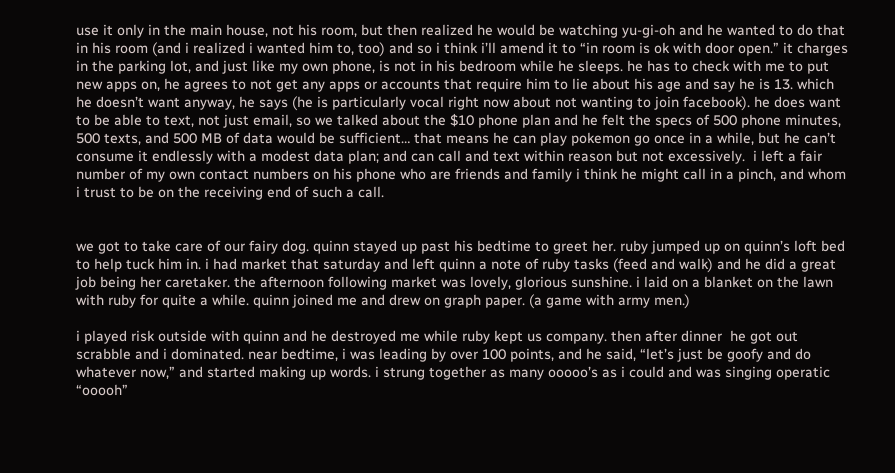use it only in the main house, not his room, but then realized he would be watching yu-gi-oh and he wanted to do that in his room (and i realized i wanted him to, too) and so i think i’ll amend it to “in room is ok with door open.” it charges in the parking lot, and just like my own phone, is not in his bedroom while he sleeps. he has to check with me to put new apps on, he agrees to not get any apps or accounts that require him to lie about his age and say he is 13. which he doesn’t want anyway, he says (he is particularly vocal right now about not wanting to join facebook). he does want to be able to text, not just email, so we talked about the $10 phone plan and he felt the specs of 500 phone minutes, 500 texts, and 500 MB of data would be sufficient… that means he can play pokemon go once in a while, but he can’t consume it endlessly with a modest data plan; and can call and text within reason but not excessively.  i left a fair number of my own contact numbers on his phone who are friends and family i think he might call in a pinch, and whom i trust to be on the receiving end of such a call.


we got to take care of our fairy dog. quinn stayed up past his bedtime to greet her. ruby jumped up on quinn’s loft bed to help tuck him in. i had market that saturday and left quinn a note of ruby tasks (feed and walk) and he did a great job being her caretaker. the afternoon following market was lovely, glorious sunshine. i laid on a blanket on the lawn with ruby for quite a while. quinn joined me and drew on graph paper. (a game with army men.)

i played risk outside with quinn and he destroyed me while ruby kept us company. then after dinner  he got out scrabble and i dominated. near bedtime, i was leading by over 100 points, and he said, “let’s just be goofy and do whatever now,” and started making up words. i strung together as many ooooo’s as i could and was singing operatic “ooooh”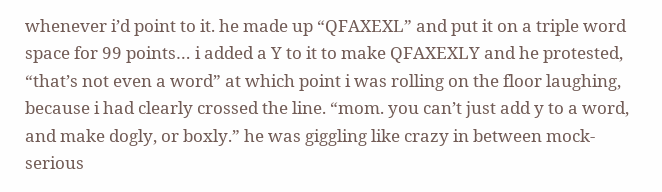whenever i’d point to it. he made up “QFAXEXL” and put it on a triple word space for 99 points… i added a Y to it to make QFAXEXLY and he protested, “that’s not even a word” at which point i was rolling on the floor laughing, because i had clearly crossed the line. “mom. you can’t just add y to a word, and make dogly, or boxly.” he was giggling like crazy in between mock-serious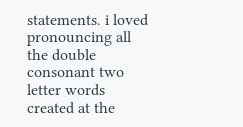statements. i loved pronouncing all the double consonant two letter words created at the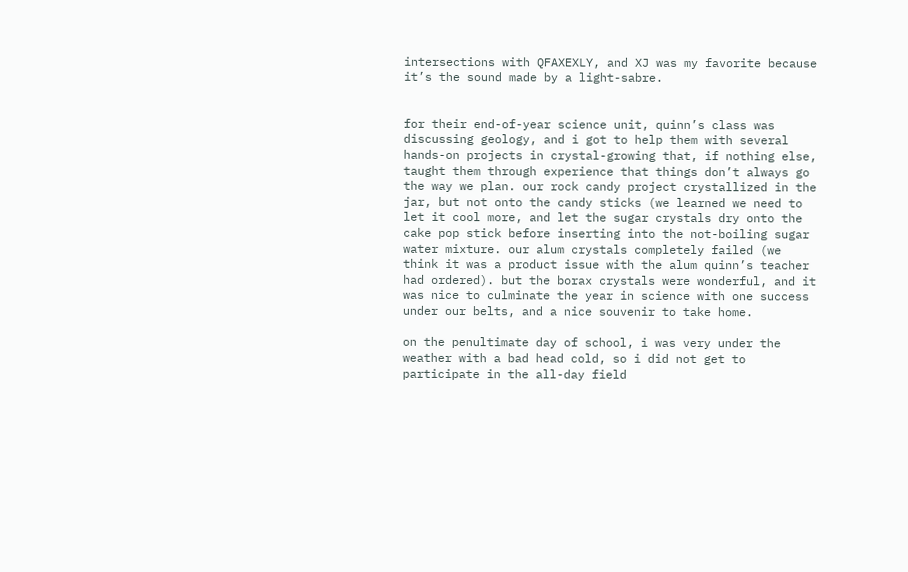intersections with QFAXEXLY, and XJ was my favorite because it’s the sound made by a light-sabre.


for their end-of-year science unit, quinn’s class was discussing geology, and i got to help them with several hands-on projects in crystal-growing that, if nothing else, taught them through experience that things don’t always go the way we plan. our rock candy project crystallized in the jar, but not onto the candy sticks (we learned we need to let it cool more, and let the sugar crystals dry onto the cake pop stick before inserting into the not-boiling sugar water mixture. our alum crystals completely failed (we think it was a product issue with the alum quinn’s teacher had ordered). but the borax crystals were wonderful, and it was nice to culminate the year in science with one success under our belts, and a nice souvenir to take home.

on the penultimate day of school, i was very under the weather with a bad head cold, so i did not get to participate in the all-day field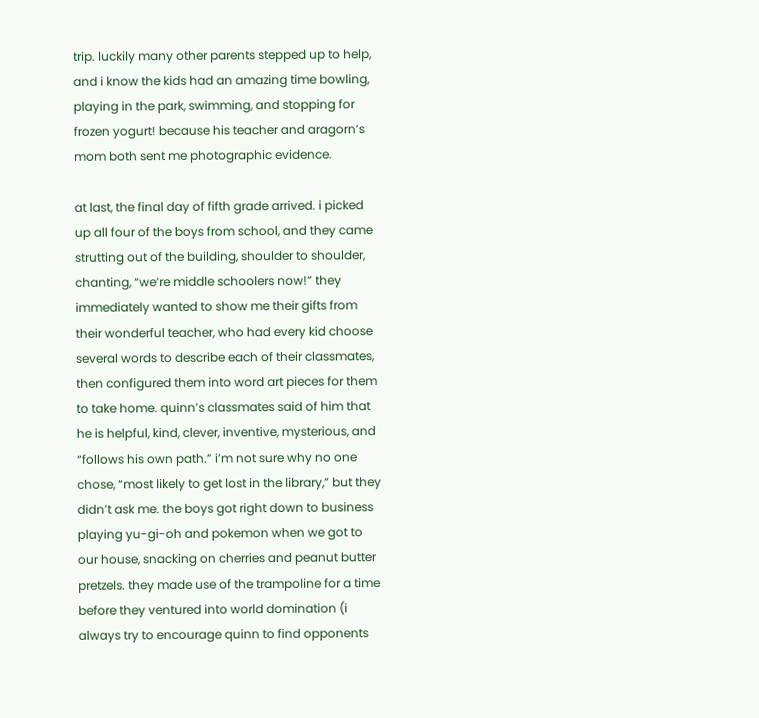trip. luckily many other parents stepped up to help, and i know the kids had an amazing time bowling, playing in the park, swimming, and stopping for frozen yogurt! because his teacher and aragorn’s mom both sent me photographic evidence.

at last, the final day of fifth grade arrived. i picked up all four of the boys from school, and they came strutting out of the building, shoulder to shoulder, chanting, “we’re middle schoolers now!” they immediately wanted to show me their gifts from their wonderful teacher, who had every kid choose several words to describe each of their classmates, then configured them into word art pieces for them to take home. quinn’s classmates said of him that he is helpful, kind, clever, inventive, mysterious, and “follows his own path.” i’m not sure why no one chose, “most likely to get lost in the library,” but they didn’t ask me. the boys got right down to business playing yu-gi-oh and pokemon when we got to our house, snacking on cherries and peanut butter pretzels. they made use of the trampoline for a time before they ventured into world domination (i always try to encourage quinn to find opponents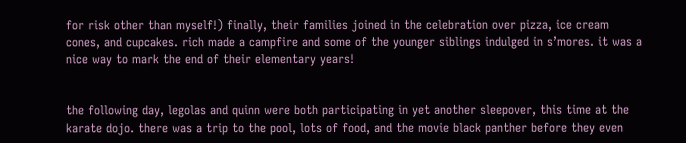for risk other than myself!) finally, their families joined in the celebration over pizza, ice cream cones, and cupcakes. rich made a campfire and some of the younger siblings indulged in s’mores. it was a nice way to mark the end of their elementary years!


the following day, legolas and quinn were both participating in yet another sleepover, this time at the karate dojo. there was a trip to the pool, lots of food, and the movie black panther before they even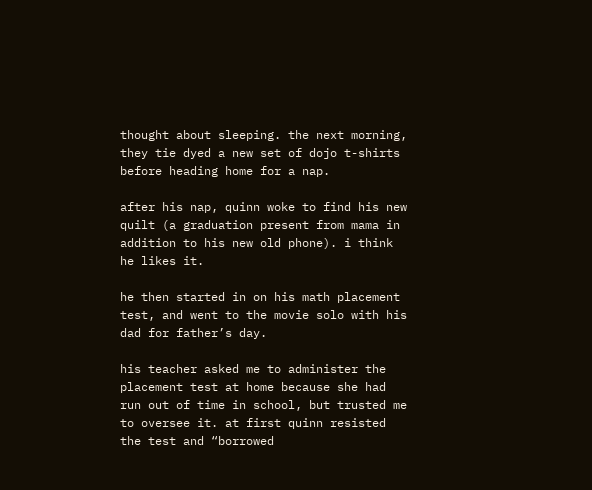thought about sleeping. the next morning, they tie dyed a new set of dojo t-shirts before heading home for a nap.

after his nap, quinn woke to find his new quilt (a graduation present from mama in addition to his new old phone). i think he likes it.

he then started in on his math placement test, and went to the movie solo with his dad for father’s day.

his teacher asked me to administer the placement test at home because she had run out of time in school, but trusted me to oversee it. at first quinn resisted the test and “borrowed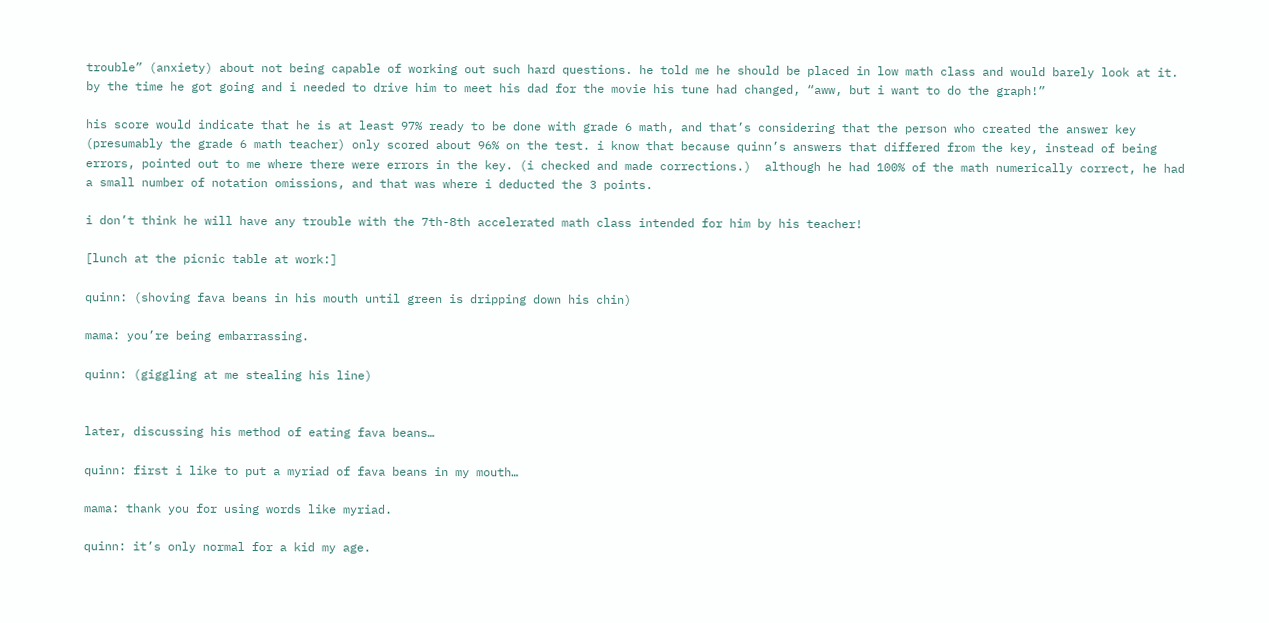trouble” (anxiety) about not being capable of working out such hard questions. he told me he should be placed in low math class and would barely look at it. by the time he got going and i needed to drive him to meet his dad for the movie his tune had changed, “aww, but i want to do the graph!”

his score would indicate that he is at least 97% ready to be done with grade 6 math, and that’s considering that the person who created the answer key (presumably the grade 6 math teacher) only scored about 96% on the test. i know that because quinn’s answers that differed from the key, instead of being errors, pointed out to me where there were errors in the key. (i checked and made corrections.)  although he had 100% of the math numerically correct, he had a small number of notation omissions, and that was where i deducted the 3 points.

i don’t think he will have any trouble with the 7th-8th accelerated math class intended for him by his teacher!

[lunch at the picnic table at work:]

quinn: (shoving fava beans in his mouth until green is dripping down his chin)

mama: you’re being embarrassing.

quinn: (giggling at me stealing his line)


later, discussing his method of eating fava beans…

quinn: first i like to put a myriad of fava beans in my mouth…

mama: thank you for using words like myriad.

quinn: it’s only normal for a kid my age.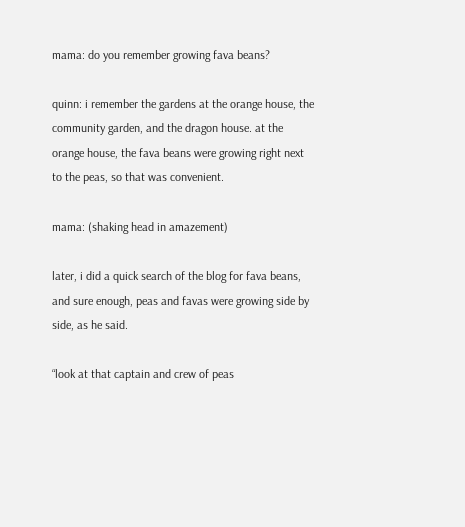mama: do you remember growing fava beans?

quinn: i remember the gardens at the orange house, the community garden, and the dragon house. at the orange house, the fava beans were growing right next to the peas, so that was convenient.

mama: (shaking head in amazement)

later, i did a quick search of the blog for fava beans, and sure enough, peas and favas were growing side by side, as he said.

“look at that captain and crew of peas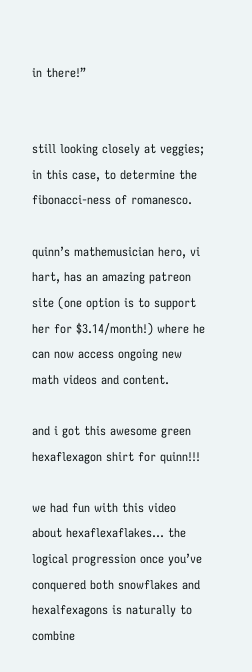in there!”


still looking closely at veggies; in this case, to determine the fibonacci-ness of romanesco.

quinn’s mathemusician hero, vi hart, has an amazing patreon site (one option is to support her for $3.14/month!) where he can now access ongoing new math videos and content.

and i got this awesome green hexaflexagon shirt for quinn!!!

we had fun with this video about hexaflexaflakes… the logical progression once you’ve conquered both snowflakes and hexalfexagons is naturally to combine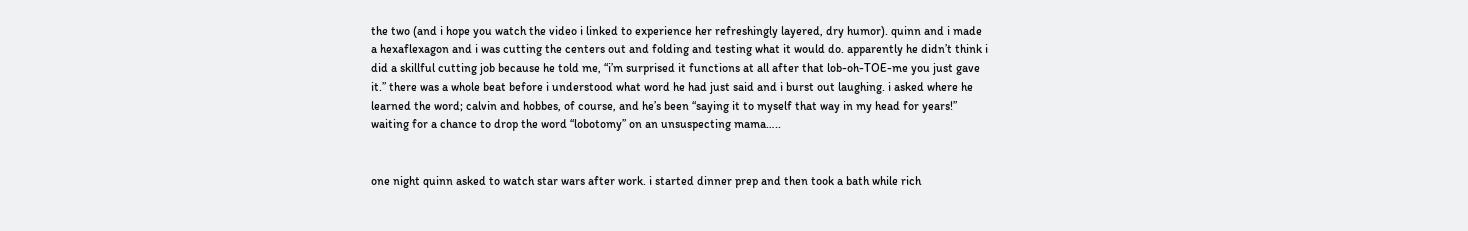the two (and i hope you watch the video i linked to experience her refreshingly layered, dry humor). quinn and i made a hexaflexagon and i was cutting the centers out and folding and testing what it would do. apparently he didn’t think i did a skillful cutting job because he told me, “i’m surprised it functions at all after that lob-oh-TOE-me you just gave it.” there was a whole beat before i understood what word he had just said and i burst out laughing. i asked where he learned the word; calvin and hobbes, of course, and he’s been “saying it to myself that way in my head for years!” waiting for a chance to drop the word “lobotomy” on an unsuspecting mama…..


one night quinn asked to watch star wars after work. i started dinner prep and then took a bath while rich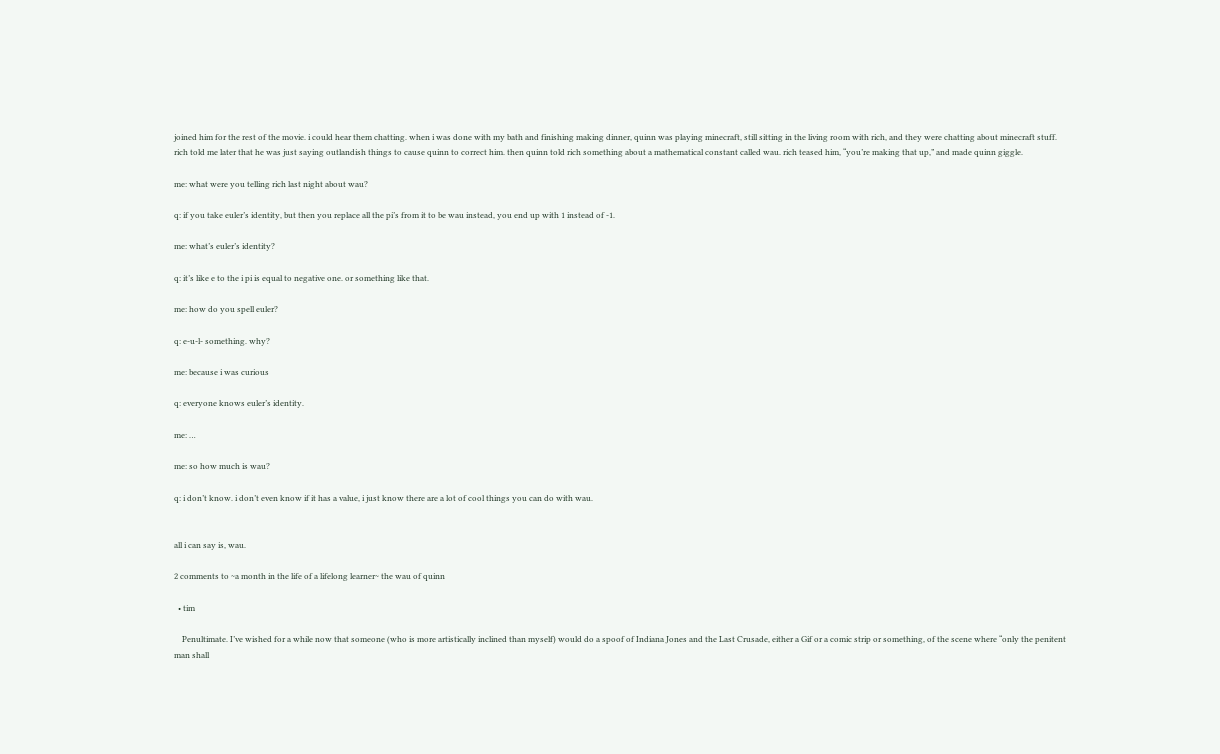joined him for the rest of the movie. i could hear them chatting. when i was done with my bath and finishing making dinner, quinn was playing minecraft, still sitting in the living room with rich, and they were chatting about minecraft stuff. rich told me later that he was just saying outlandish things to cause quinn to correct him. then quinn told rich something about a mathematical constant called wau. rich teased him, “you’re making that up,” and made quinn giggle.

me: what were you telling rich last night about wau?

q: if you take euler’s identity, but then you replace all the pi’s from it to be wau instead, you end up with 1 instead of -1.

me: what’s euler’s identity?

q: it’s like e to the i pi is equal to negative one. or something like that.

me: how do you spell euler?

q: e-u-l- something. why?

me: because i was curious

q: everyone knows euler’s identity.

me: …

me: so how much is wau?

q: i don’t know. i don’t even know if it has a value, i just know there are a lot of cool things you can do with wau.


all i can say is, wau.

2 comments to ~a month in the life of a lifelong learner~ the wau of quinn

  • tim

    Penultimate. I’ve wished for a while now that someone (who is more artistically inclined than myself) would do a spoof of Indiana Jones and the Last Crusade, either a Gif or a comic strip or something, of the scene where “only the penitent man shall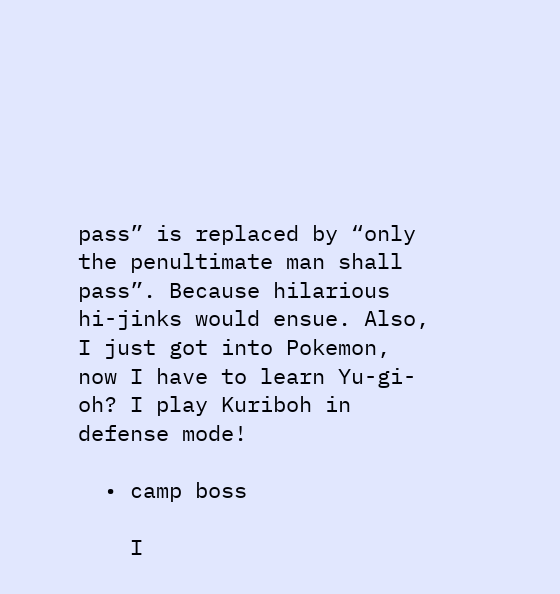pass” is replaced by “only the penultimate man shall pass”. Because hilarious hi-jinks would ensue. Also, I just got into Pokemon, now I have to learn Yu-gi-oh? I play Kuriboh in defense mode!

  • camp boss

    I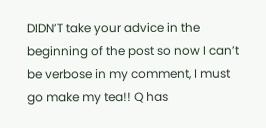DIDN’T take your advice in the beginning of the post so now I can’t be verbose in my comment, I must go make my tea!! Q has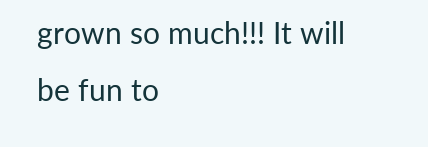grown so much!!! It will be fun to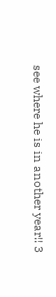see where he is in another year!! 3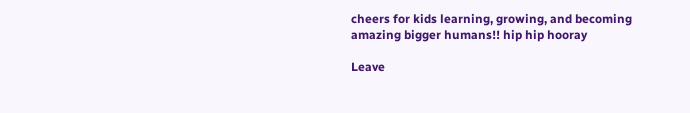cheers for kids learning, growing, and becoming amazing bigger humans!! hip hip hooray

Leave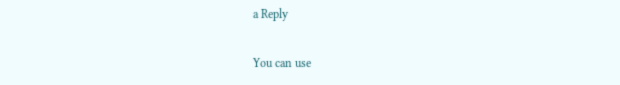a Reply

You can use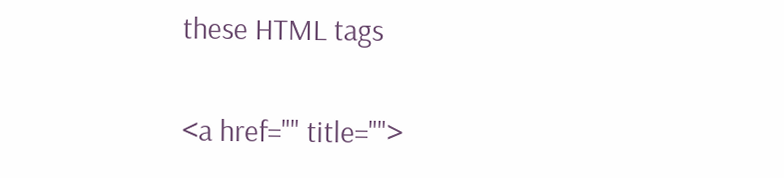these HTML tags

<a href="" title="">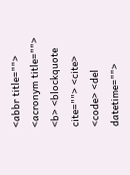<abbr title=""> <acronym title=""> <b> <blockquote cite=""> <cite> <code> <del datetime="">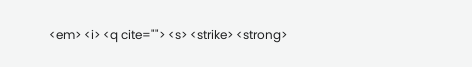<em> <i> <q cite=""> <s> <strike> <strong>